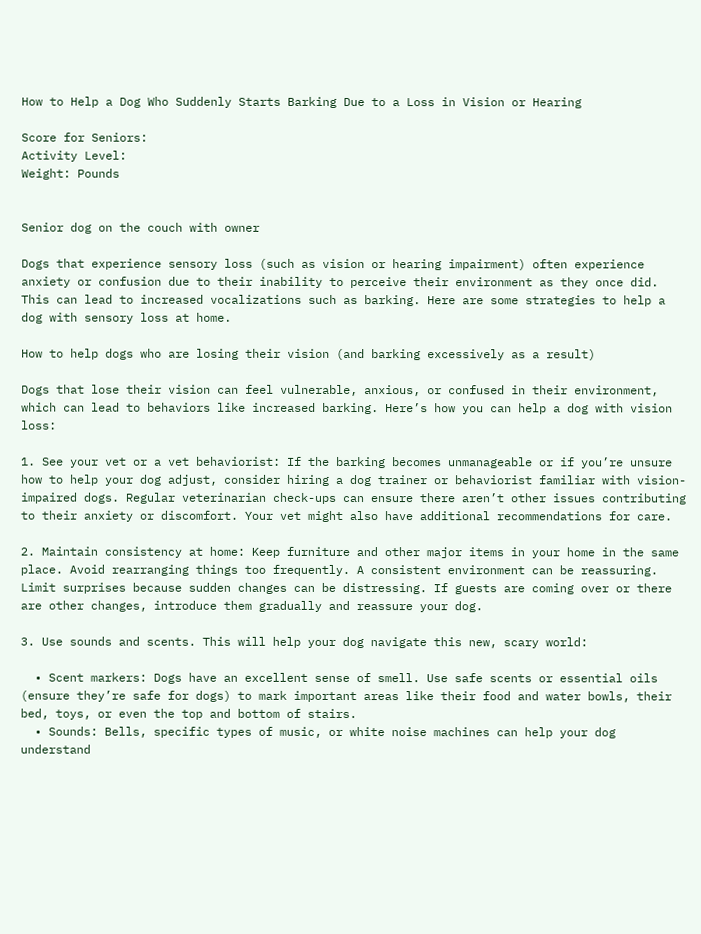How to Help a Dog Who Suddenly Starts Barking Due to a Loss in Vision or Hearing

Score for Seniors:
Activity Level:
Weight: Pounds


Senior dog on the couch with owner

Dogs that experience sensory loss (such as vision or hearing impairment) often experience anxiety or confusion due to their inability to perceive their environment as they once did. This can lead to increased vocalizations such as barking. Here are some strategies to help a dog with sensory loss at home.

How to help dogs who are losing their vision (and barking excessively as a result)

Dogs that lose their vision can feel vulnerable, anxious, or confused in their environment, which can lead to behaviors like increased barking. Here’s how you can help a dog with vision loss:

1. See your vet or a vet behaviorist: If the barking becomes unmanageable or if you’re unsure how to help your dog adjust, consider hiring a dog trainer or behaviorist familiar with vision-impaired dogs. Regular veterinarian check-ups can ensure there aren’t other issues contributing to their anxiety or discomfort. Your vet might also have additional recommendations for care.

2. Maintain consistency at home: Keep furniture and other major items in your home in the same place. Avoid rearranging things too frequently. A consistent environment can be reassuring. Limit surprises because sudden changes can be distressing. If guests are coming over or there are other changes, introduce them gradually and reassure your dog.

3. Use sounds and scents. This will help your dog navigate this new, scary world:

  • Scent markers: Dogs have an excellent sense of smell. Use safe scents or essential oils (ensure they’re safe for dogs) to mark important areas like their food and water bowls, their bed, toys, or even the top and bottom of stairs.
  • Sounds: Bells, specific types of music, or white noise machines can help your dog understand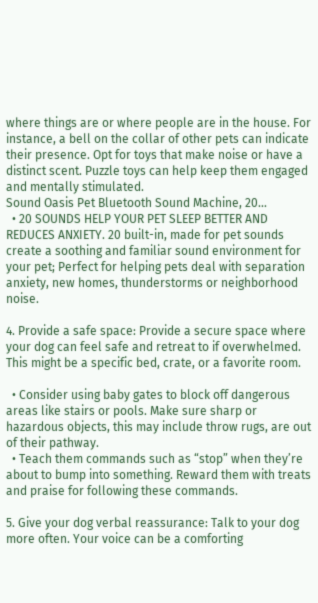where things are or where people are in the house. For instance, a bell on the collar of other pets can indicate their presence. Opt for toys that make noise or have a distinct scent. Puzzle toys can help keep them engaged and mentally stimulated.
Sound Oasis Pet Bluetooth Sound Machine, 20...
  • 20 SOUNDS HELP YOUR PET SLEEP BETTER AND REDUCES ANXIETY. 20 built-in, made for pet sounds create a soothing and familiar sound environment for your pet; Perfect for helping pets deal with separation anxiety, new homes, thunderstorms or neighborhood noise.

4. Provide a safe space: Provide a secure space where your dog can feel safe and retreat to if overwhelmed. This might be a specific bed, crate, or a favorite room.

  • Consider using baby gates to block off dangerous areas like stairs or pools. Make sure sharp or hazardous objects, this may include throw rugs, are out of their pathway.
  • Teach them commands such as “stop” when they’re about to bump into something. Reward them with treats and praise for following these commands.

5. Give your dog verbal reassurance: Talk to your dog more often. Your voice can be a comforting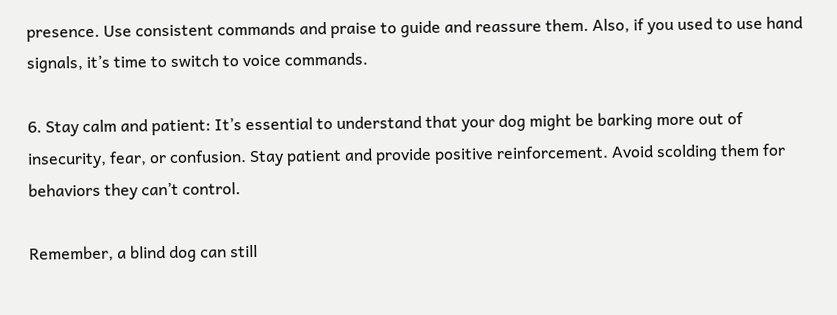presence. Use consistent commands and praise to guide and reassure them. Also, if you used to use hand signals, it’s time to switch to voice commands.

6. Stay calm and patient: It’s essential to understand that your dog might be barking more out of insecurity, fear, or confusion. Stay patient and provide positive reinforcement. Avoid scolding them for behaviors they can’t control.

Remember, a blind dog can still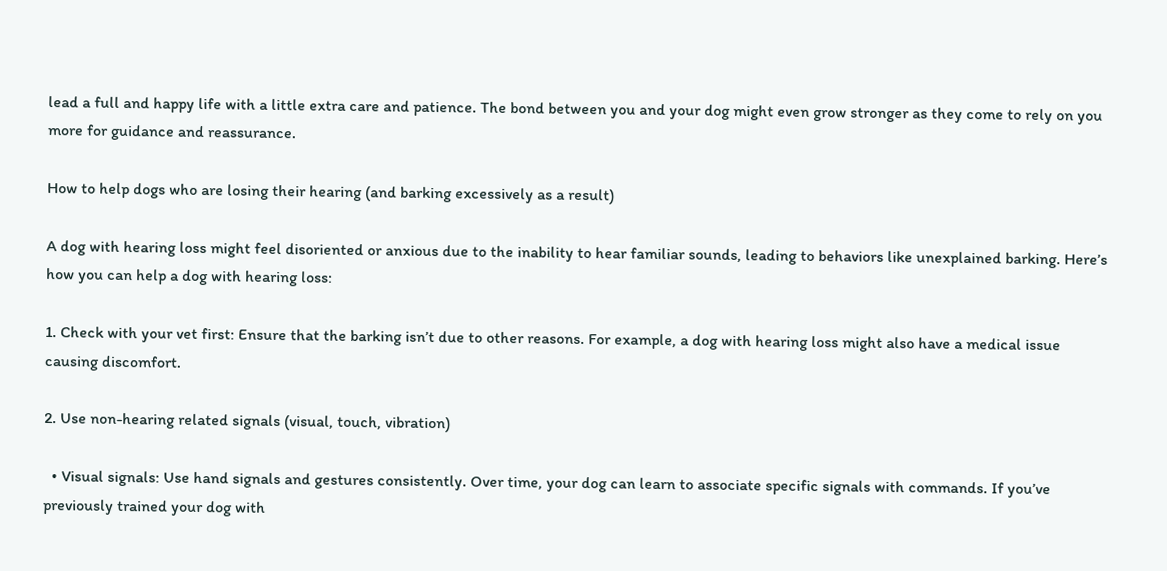lead a full and happy life with a little extra care and patience. The bond between you and your dog might even grow stronger as they come to rely on you more for guidance and reassurance.

How to help dogs who are losing their hearing (and barking excessively as a result)

A dog with hearing loss might feel disoriented or anxious due to the inability to hear familiar sounds, leading to behaviors like unexplained barking. Here’s how you can help a dog with hearing loss:

1. Check with your vet first: Ensure that the barking isn’t due to other reasons. For example, a dog with hearing loss might also have a medical issue causing discomfort.

2. Use non-hearing related signals (visual, touch, vibration)

  • Visual signals: Use hand signals and gestures consistently. Over time, your dog can learn to associate specific signals with commands. If you’ve previously trained your dog with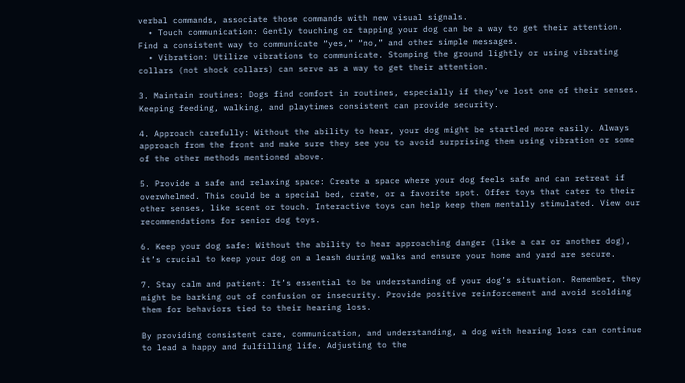verbal commands, associate those commands with new visual signals.
  • Touch communication: Gently touching or tapping your dog can be a way to get their attention. Find a consistent way to communicate “yes,” “no,” and other simple messages.
  • Vibration: Utilize vibrations to communicate. Stomping the ground lightly or using vibrating collars (not shock collars) can serve as a way to get their attention.

3. Maintain routines: Dogs find comfort in routines, especially if they’ve lost one of their senses. Keeping feeding, walking, and playtimes consistent can provide security.

4. Approach carefully: Without the ability to hear, your dog might be startled more easily. Always approach from the front and make sure they see you to avoid surprising them using vibration or some of the other methods mentioned above.

5. Provide a safe and relaxing space: Create a space where your dog feels safe and can retreat if overwhelmed. This could be a special bed, crate, or a favorite spot. Offer toys that cater to their other senses, like scent or touch. Interactive toys can help keep them mentally stimulated. View our recommendations for senior dog toys.

6. Keep your dog safe: Without the ability to hear approaching danger (like a car or another dog), it’s crucial to keep your dog on a leash during walks and ensure your home and yard are secure.

7. Stay calm and patient: It’s essential to be understanding of your dog’s situation. Remember, they might be barking out of confusion or insecurity. Provide positive reinforcement and avoid scolding them for behaviors tied to their hearing loss.

By providing consistent care, communication, and understanding, a dog with hearing loss can continue to lead a happy and fulfilling life. Adjusting to the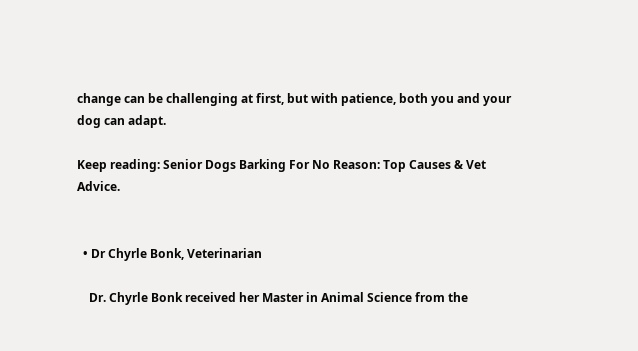change can be challenging at first, but with patience, both you and your dog can adapt.

Keep reading: Senior Dogs Barking For No Reason: Top Causes & Vet Advice.


  • Dr Chyrle Bonk, Veterinarian

    Dr. Chyrle Bonk received her Master in Animal Science from the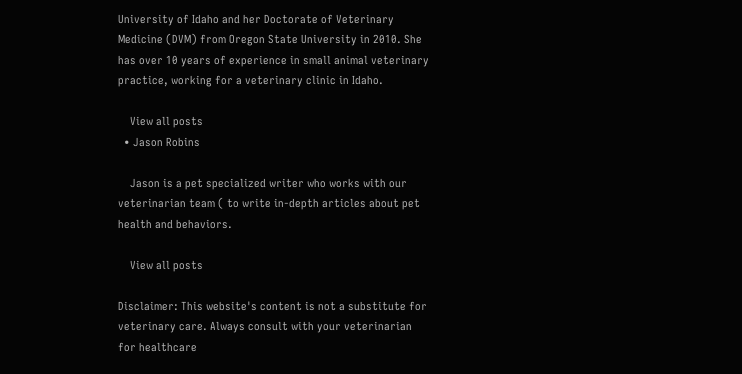University of Idaho and her Doctorate of Veterinary Medicine (DVM) from Oregon State University in 2010. She has over 10 years of experience in small animal veterinary practice, working for a veterinary clinic in Idaho.

    View all posts
  • Jason Robins

    Jason is a pet specialized writer who works with our veterinarian team ( to write in-depth articles about pet health and behaviors.

    View all posts

Disclaimer: This website's content is not a substitute for veterinary care. Always consult with your veterinarian for healthcare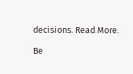decisions. Read More.

Be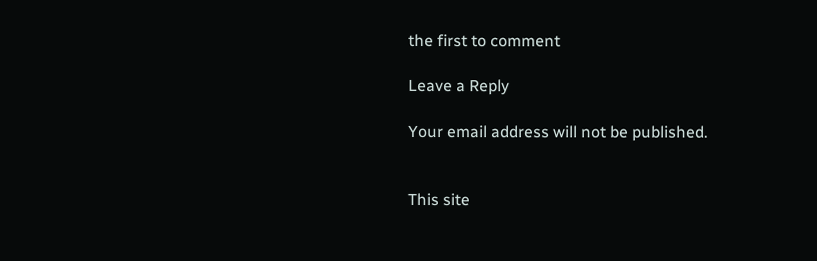the first to comment

Leave a Reply

Your email address will not be published.


This site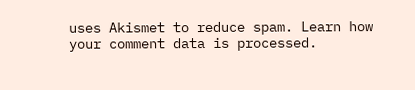uses Akismet to reduce spam. Learn how your comment data is processed.